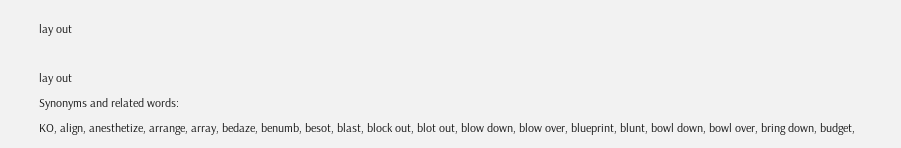lay out

lay out
Synonyms and related words:
KO, align, anesthetize, arrange, array, bedaze, benumb, besot, blast, block out, blot out, blow down, blow over, blueprint, blunt, bowl down, bowl over, bring down, budget,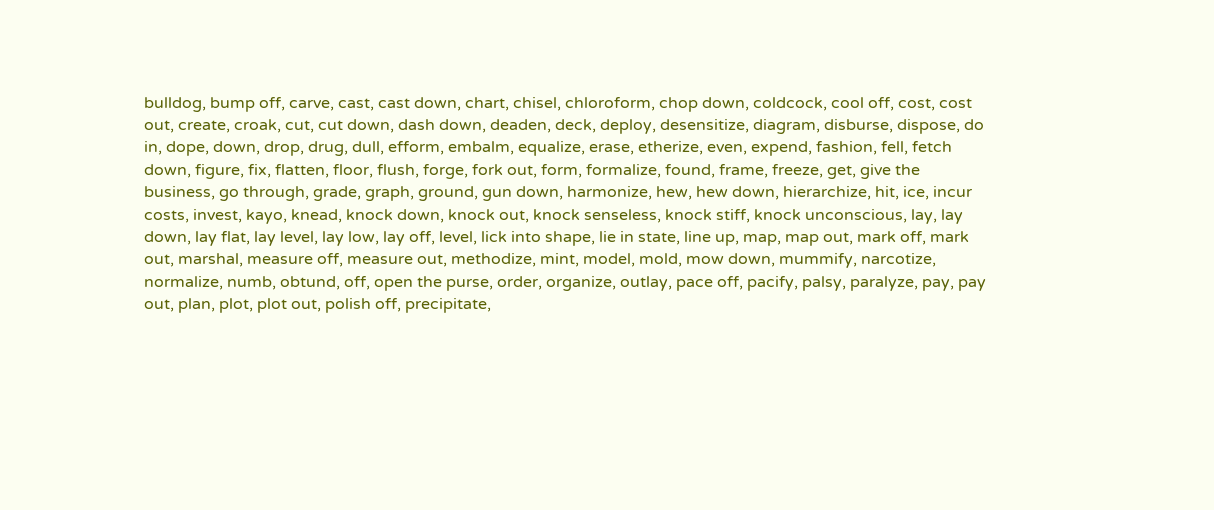bulldog, bump off, carve, cast, cast down, chart, chisel, chloroform, chop down, coldcock, cool off, cost, cost out, create, croak, cut, cut down, dash down, deaden, deck, deploy, desensitize, diagram, disburse, dispose, do in, dope, down, drop, drug, dull, efform, embalm, equalize, erase, etherize, even, expend, fashion, fell, fetch down, figure, fix, flatten, floor, flush, forge, fork out, form, formalize, found, frame, freeze, get, give the business, go through, grade, graph, ground, gun down, harmonize, hew, hew down, hierarchize, hit, ice, incur costs, invest, kayo, knead, knock down, knock out, knock senseless, knock stiff, knock unconscious, lay, lay down, lay flat, lay level, lay low, lay off, level, lick into shape, lie in state, line up, map, map out, mark off, mark out, marshal, measure off, measure out, methodize, mint, model, mold, mow down, mummify, narcotize, normalize, numb, obtund, off, open the purse, order, organize, outlay, pace off, pacify, palsy, paralyze, pay, pay out, plan, plot, plot out, polish off, precipitate,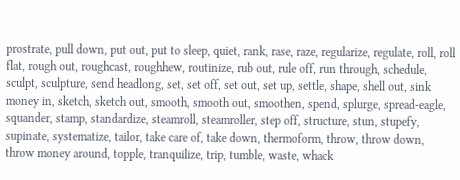prostrate, pull down, put out, put to sleep, quiet, rank, rase, raze, regularize, regulate, roll, roll flat, rough out, roughcast, roughhew, routinize, rub out, rule off, run through, schedule, sculpt, sculpture, send headlong, set, set off, set out, set up, settle, shape, shell out, sink money in, sketch, sketch out, smooth, smooth out, smoothen, spend, splurge, spread-eagle, squander, stamp, standardize, steamroll, steamroller, step off, structure, stun, stupefy, supinate, systematize, tailor, take care of, take down, thermoform, throw, throw down, throw money around, topple, tranquilize, trip, tumble, waste, whack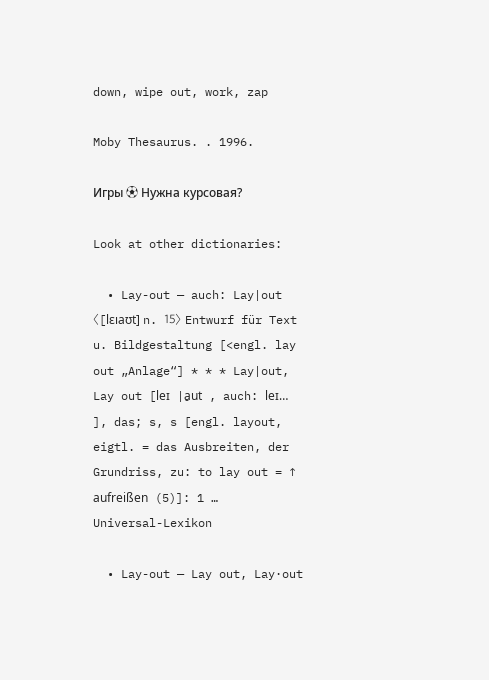down, wipe out, work, zap

Moby Thesaurus. . 1996.

Игры ⚽ Нужна курсовая?

Look at other dictionaries:

  • Lay-out — auch: Lay|out 〈[lɛıaʊt] n. 15〉 Entwurf für Text u. Bildgestaltung [<engl. lay out „Anlage“] * * * Lay|out, Lay out [leɪ |a̮ut , auch: leɪ… ], das; s, s [engl. layout, eigtl. = das Ausbreiten, der Grundriss, zu: to lay out = ↑ aufreißen (5)]: 1 …   Universal-Lexikon

  • Lay-out — Lay out, Lay·out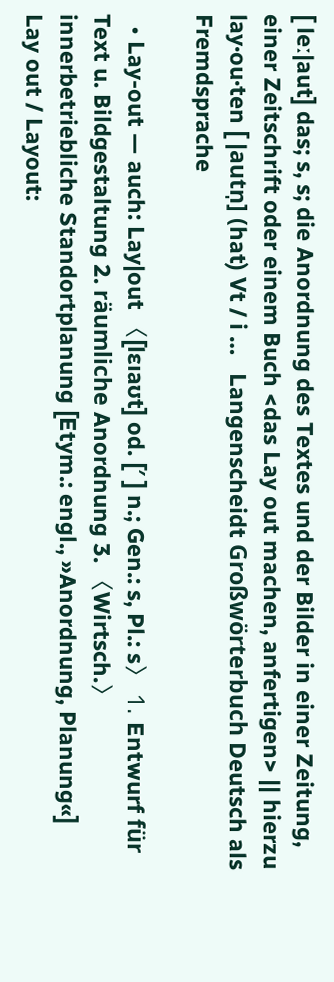[ leː|aut] das; s, s; die Anordnung des Textes und der Bilder in einer Zeitung, einer Zeitschrift oder einem Buch <das Lay out machen, anfertigen> || hierzu lay·ou·ten [ |autn̩] (hat) Vt / i …   Langenscheidt Großwörterbuch Deutsch als Fremdsprache

  • Lay-out — auch: Lay|out 〈[lɛıaʊt] od. [′ ] n.; Gen.: s, Pl.: s〉 1. Entwurf für Text u. Bildgestaltung 2. räumliche Anordnung 3. 〈Wirtsch.〉 innerbetriebliche Standortplanung [Etym.: engl., »Anordnung, Planung«]   Lay out / Layout: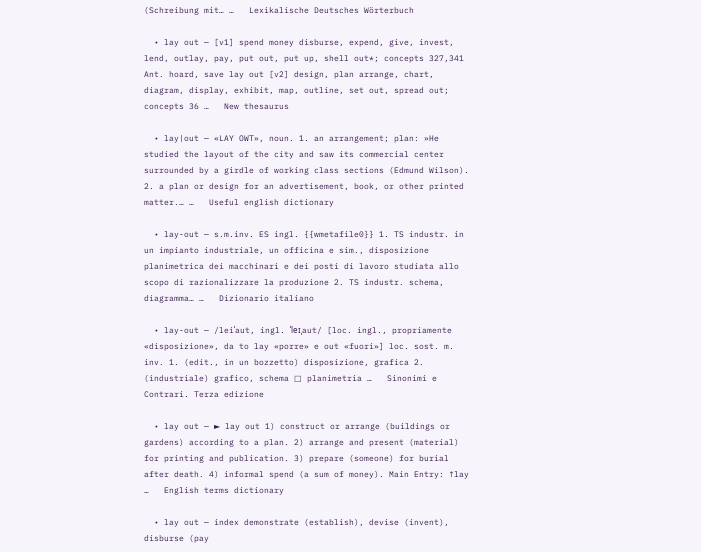(Schreibung mit… …   Lexikalische Deutsches Wörterbuch

  • lay out — [v1] spend money disburse, expend, give, invest, lend, outlay, pay, put out, put up, shell out*; concepts 327,341 Ant. hoard, save lay out [v2] design, plan arrange, chart, diagram, display, exhibit, map, outline, set out, spread out; concepts 36 …   New thesaurus

  • lay|out — «LAY OWT», noun. 1. an arrangement; plan: »He studied the layout of the city and saw its commercial center surrounded by a girdle of working class sections (Edmund Wilson). 2. a plan or design for an advertisement, book, or other printed matter.… …   Useful english dictionary

  • lay-out — s.m.inv. ES ingl. {{wmetafile0}} 1. TS industr. in un impianto industriale, un officina e sim., disposizione planimetrica dei macchinari e dei posti di lavoro studiata allo scopo di razionalizzare la produzione 2. TS industr. schema, diagramma… …   Dizionario italiano

  • lay-out — /leiˈaut, ingl. ˈleɪˌaut/ [loc. ingl., propriamente «disposizione», da to lay «porre» e out «fuori»] loc. sost. m. inv. 1. (edit., in un bozzetto) disposizione, grafica 2. (industriale) grafico, schema □ planimetria …   Sinonimi e Contrari. Terza edizione

  • lay out — ► lay out 1) construct or arrange (buildings or gardens) according to a plan. 2) arrange and present (material) for printing and publication. 3) prepare (someone) for burial after death. 4) informal spend (a sum of money). Main Entry: ↑lay …   English terms dictionary

  • lay out — index demonstrate (establish), devise (invent), disburse (pay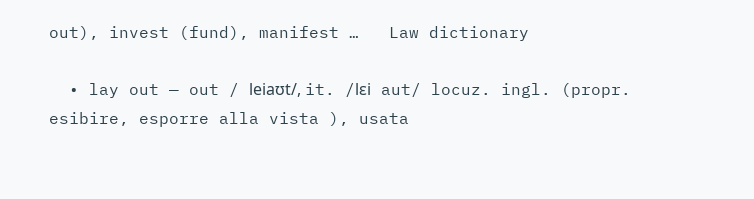out), invest (fund), manifest …   Law dictionary

  • lay out — out / leiaʊt/, it. /lɛi aut/ locuz. ingl. (propr. esibire, esporre alla vista ), usata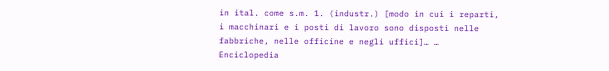in ital. come s.m. 1. (industr.) [modo in cui i reparti, i macchinari e i posti di lavoro sono disposti nelle fabbriche, nelle officine e negli uffici]… …   Enciclopedia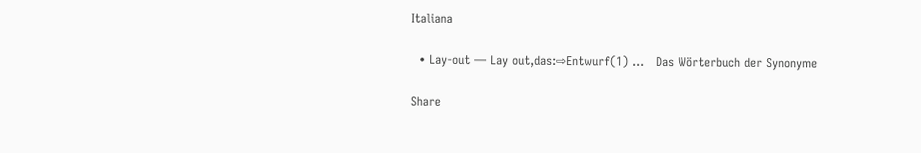Italiana

  • Lay-out — Lay out,das:⇨Entwurf(1) …   Das Wörterbuch der Synonyme

Share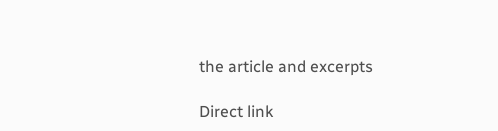the article and excerpts

Direct link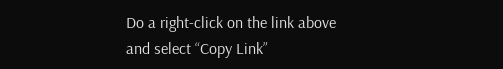Do a right-click on the link above
and select “Copy Link”